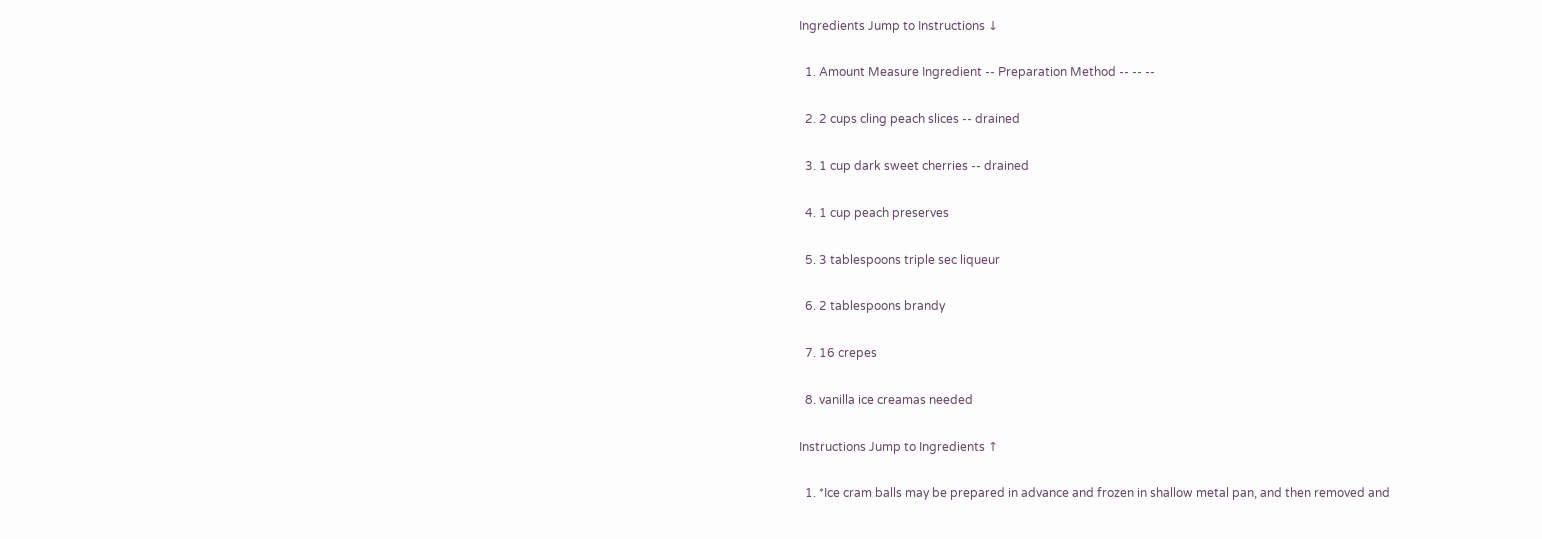Ingredients Jump to Instructions ↓

  1. Amount Measure Ingredient -- Preparation Method -- -- --

  2. 2 cups cling peach slices -- drained

  3. 1 cup dark sweet cherries -- drained

  4. 1 cup peach preserves

  5. 3 tablespoons triple sec liqueur

  6. 2 tablespoons brandy

  7. 16 crepes

  8. vanilla ice creamas needed

Instructions Jump to Ingredients ↑

  1. *Ice cram balls may be prepared in advance and frozen in shallow metal pan, and then removed and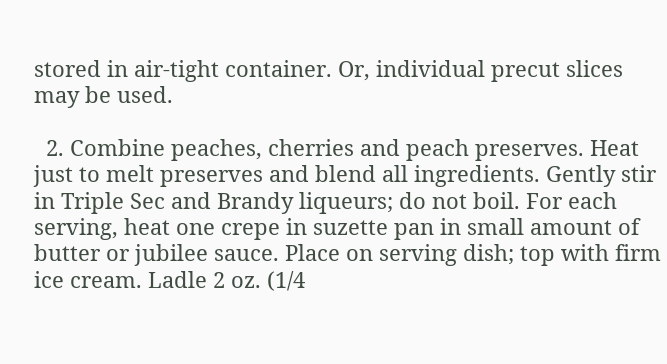stored in air-tight container. Or, individual precut slices may be used.

  2. Combine peaches, cherries and peach preserves. Heat just to melt preserves and blend all ingredients. Gently stir in Triple Sec and Brandy liqueurs; do not boil. For each serving, heat one crepe in suzette pan in small amount of butter or jubilee sauce. Place on serving dish; top with firm ice cream. Ladle 2 oz. (1/4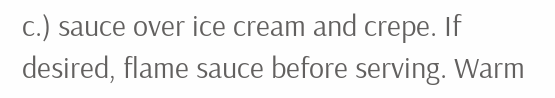c.) sauce over ice cream and crepe. If desired, flame sauce before serving. Warm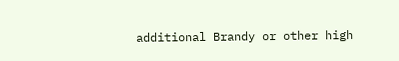additional Brandy or other high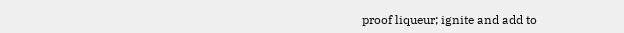proof liqueur; ignite and add to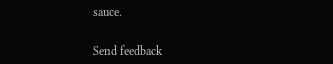sauce.


Send feedback